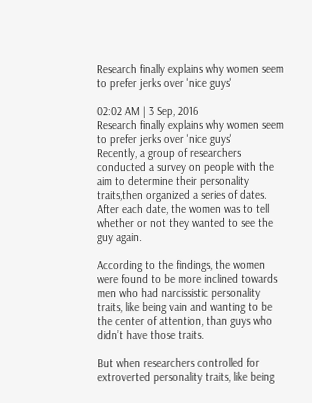Research finally explains why women seem to prefer jerks over 'nice guys'

02:02 AM | 3 Sep, 2016
Research finally explains why women seem to prefer jerks over 'nice guys'
Recently, a group of researchers conducted a survey on people with the aim to determine their personality traits,then organized a series of dates. After each date, the women was to tell whether or not they wanted to see the guy again.

According to the findings, the women were found to be more inclined towards men who had narcissistic personality traits, like being vain and wanting to be the center of attention, than guys who didn’t have those traits.

But when researchers controlled for extroverted personality traits, like being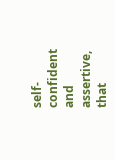self-confident and assertive, that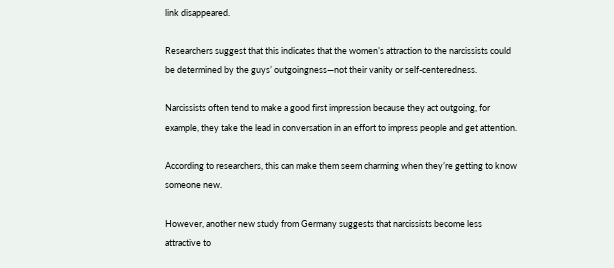link disappeared.

Researchers suggest that this indicates that the women’s attraction to the narcissists could be determined by the guys’ outgoingness—not their vanity or self-centeredness.

Narcissists often tend to make a good first impression because they act outgoing, for example, they take the lead in conversation in an effort to impress people and get attention.

According to researchers, this can make them seem charming when they’re getting to know someone new.

However, another new study from Germany suggests that narcissists become less attractive to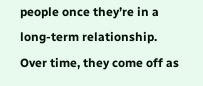people once they’re in a long-term relationship. Over time, they come off as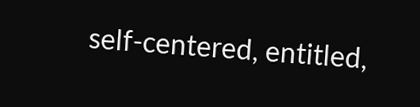self-centered, entitled,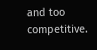and too competitive.